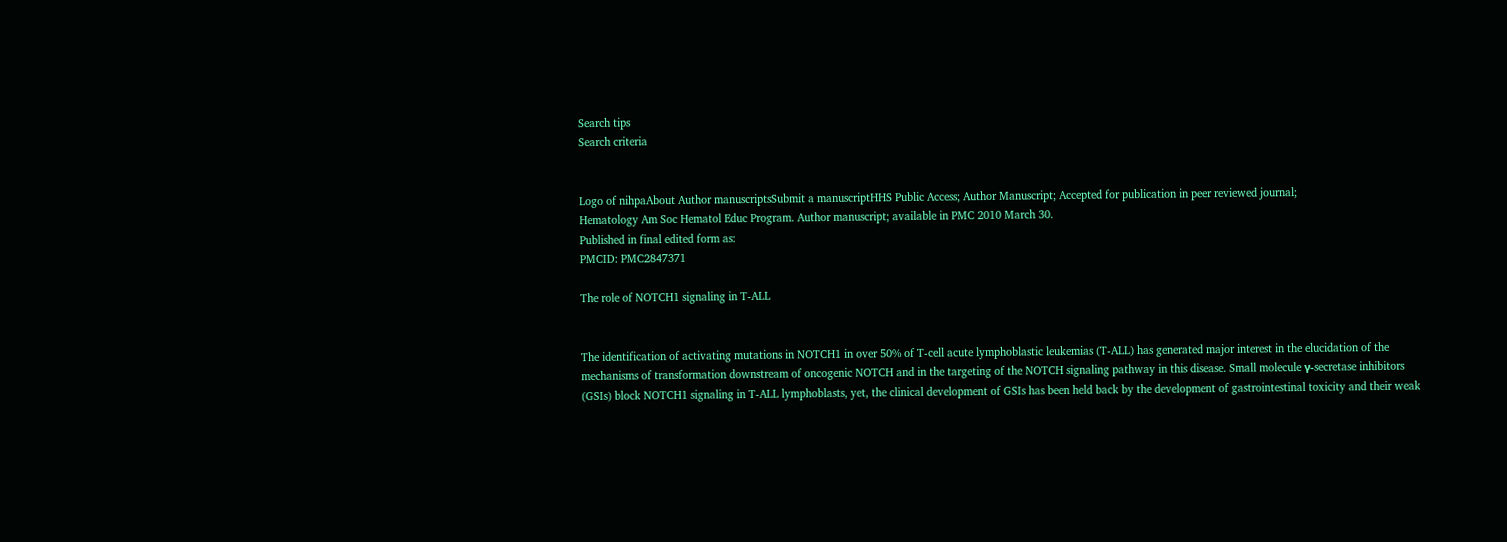Search tips
Search criteria


Logo of nihpaAbout Author manuscriptsSubmit a manuscriptHHS Public Access; Author Manuscript; Accepted for publication in peer reviewed journal;
Hematology Am Soc Hematol Educ Program. Author manuscript; available in PMC 2010 March 30.
Published in final edited form as:
PMCID: PMC2847371

The role of NOTCH1 signaling in T-ALL


The identification of activating mutations in NOTCH1 in over 50% of T-cell acute lymphoblastic leukemias (T-ALL) has generated major interest in the elucidation of the mechanisms of transformation downstream of oncogenic NOTCH and in the targeting of the NOTCH signaling pathway in this disease. Small molecule γ-secretase inhibitors (GSIs) block NOTCH1 signaling in T-ALL lymphoblasts, yet, the clinical development of GSIs has been held back by the development of gastrointestinal toxicity and their weak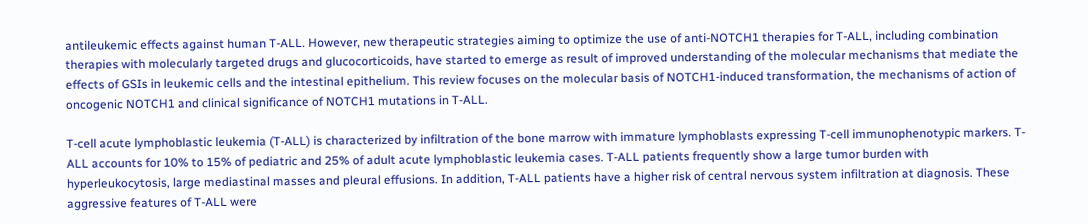antileukemic effects against human T-ALL. However, new therapeutic strategies aiming to optimize the use of anti-NOTCH1 therapies for T-ALL, including combination therapies with molecularly targeted drugs and glucocorticoids, have started to emerge as result of improved understanding of the molecular mechanisms that mediate the effects of GSIs in leukemic cells and the intestinal epithelium. This review focuses on the molecular basis of NOTCH1-induced transformation, the mechanisms of action of oncogenic NOTCH1 and clinical significance of NOTCH1 mutations in T-ALL.

T-cell acute lymphoblastic leukemia (T-ALL) is characterized by infiltration of the bone marrow with immature lymphoblasts expressing T-cell immunophenotypic markers. T-ALL accounts for 10% to 15% of pediatric and 25% of adult acute lymphoblastic leukemia cases. T-ALL patients frequently show a large tumor burden with hyperleukocytosis, large mediastinal masses and pleural effusions. In addition, T-ALL patients have a higher risk of central nervous system infiltration at diagnosis. These aggressive features of T-ALL were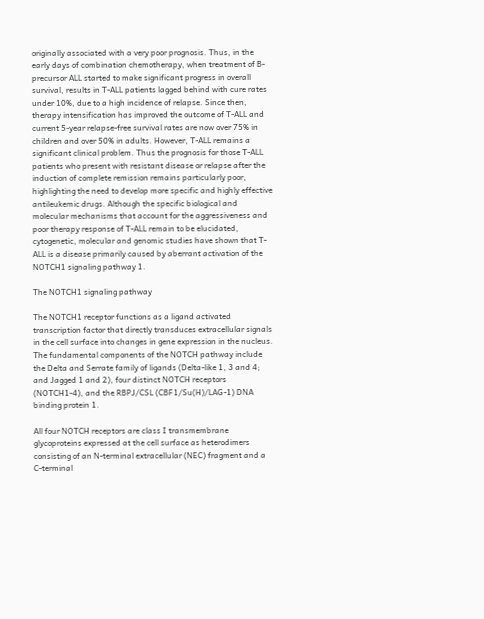originally associated with a very poor prognosis. Thus, in the early days of combination chemotherapy, when treatment of B-precursor ALL started to make significant progress in overall survival, results in T-ALL patients lagged behind with cure rates under 10%, due to a high incidence of relapse. Since then, therapy intensification has improved the outcome of T-ALL and current 5-year relapse-free survival rates are now over 75% in children and over 50% in adults. However, T-ALL remains a significant clinical problem. Thus the prognosis for those T-ALL patients who present with resistant disease or relapse after the induction of complete remission remains particularly poor, highlighting the need to develop more specific and highly effective antileukemic drugs. Although the specific biological and molecular mechanisms that account for the aggressiveness and poor therapy response of T-ALL remain to be elucidated, cytogenetic, molecular and genomic studies have shown that T-ALL is a disease primarily caused by aberrant activation of the NOTCH1 signaling pathway 1.

The NOTCH1 signaling pathway

The NOTCH1 receptor functions as a ligand activated transcription factor that directly transduces extracellular signals in the cell surface into changes in gene expression in the nucleus. The fundamental components of the NOTCH pathway include the Delta and Serrate family of ligands (Delta-like 1, 3 and 4; and Jagged 1 and 2), four distinct NOTCH receptors (NOTCH1-4), and the RBPJ/CSL (CBF1/Su(H)/LAG-1) DNA binding protein 1.

All four NOTCH receptors are class I transmembrane glycoproteins expressed at the cell surface as heterodimers consisting of an N-terminal extracellular (NEC) fragment and a C-terminal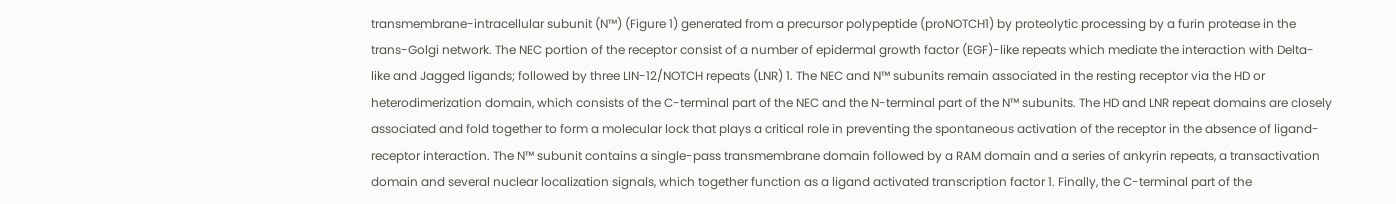transmembrane-intracellular subunit (N™) (Figure 1) generated from a precursor polypeptide (proNOTCH1) by proteolytic processing by a furin protease in the trans-Golgi network. The NEC portion of the receptor consist of a number of epidermal growth factor (EGF)-like repeats which mediate the interaction with Delta-like and Jagged ligands; followed by three LIN-12/NOTCH repeats (LNR) 1. The NEC and N™ subunits remain associated in the resting receptor via the HD or heterodimerization domain, which consists of the C-terminal part of the NEC and the N-terminal part of the N™ subunits. The HD and LNR repeat domains are closely associated and fold together to form a molecular lock that plays a critical role in preventing the spontaneous activation of the receptor in the absence of ligand-receptor interaction. The N™ subunit contains a single-pass transmembrane domain followed by a RAM domain and a series of ankyrin repeats, a transactivation domain and several nuclear localization signals, which together function as a ligand activated transcription factor 1. Finally, the C-terminal part of the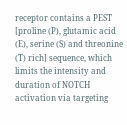receptor contains a PEST [proline (P), glutamic acid (E), serine (S) and threonine (T) rich] sequence, which limits the intensity and duration of NOTCH activation via targeting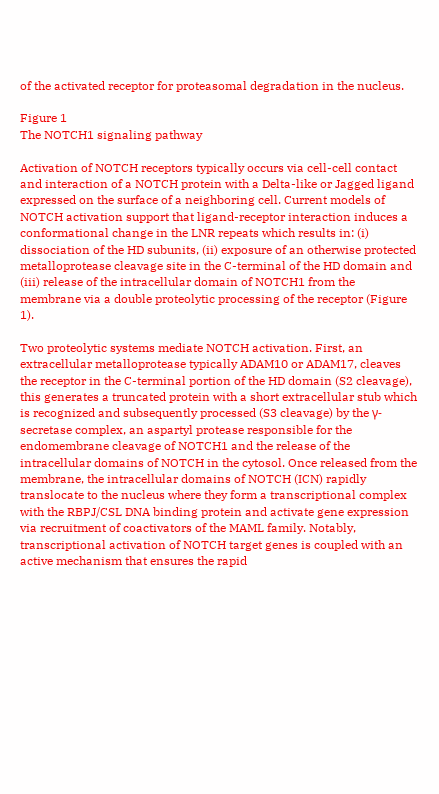of the activated receptor for proteasomal degradation in the nucleus.

Figure 1
The NOTCH1 signaling pathway

Activation of NOTCH receptors typically occurs via cell-cell contact and interaction of a NOTCH protein with a Delta-like or Jagged ligand expressed on the surface of a neighboring cell. Current models of NOTCH activation support that ligand-receptor interaction induces a conformational change in the LNR repeats which results in: (i) dissociation of the HD subunits, (ii) exposure of an otherwise protected metalloprotease cleavage site in the C-terminal of the HD domain and (iii) release of the intracellular domain of NOTCH1 from the membrane via a double proteolytic processing of the receptor (Figure 1).

Two proteolytic systems mediate NOTCH activation. First, an extracellular metalloprotease typically ADAM10 or ADAM17, cleaves the receptor in the C-terminal portion of the HD domain (S2 cleavage), this generates a truncated protein with a short extracellular stub which is recognized and subsequently processed (S3 cleavage) by the γ-secretase complex, an aspartyl protease responsible for the endomembrane cleavage of NOTCH1 and the release of the intracellular domains of NOTCH in the cytosol. Once released from the membrane, the intracellular domains of NOTCH (ICN) rapidly translocate to the nucleus where they form a transcriptional complex with the RBPJ/CSL DNA binding protein and activate gene expression via recruitment of coactivators of the MAML family. Notably, transcriptional activation of NOTCH target genes is coupled with an active mechanism that ensures the rapid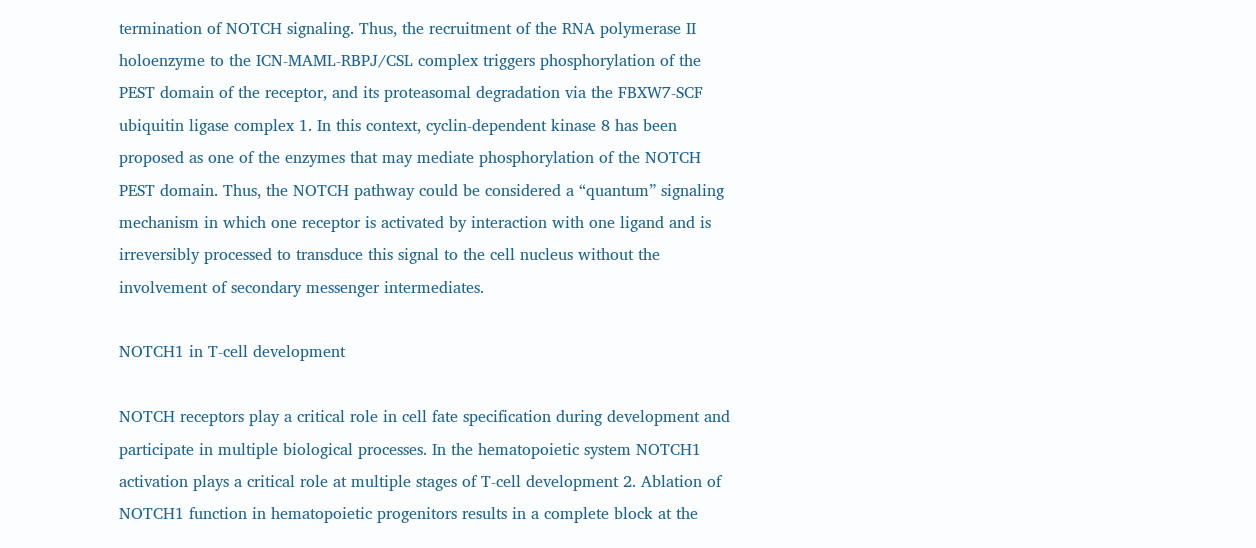termination of NOTCH signaling. Thus, the recruitment of the RNA polymerase II holoenzyme to the ICN-MAML-RBPJ/CSL complex triggers phosphorylation of the PEST domain of the receptor, and its proteasomal degradation via the FBXW7-SCF ubiquitin ligase complex 1. In this context, cyclin-dependent kinase 8 has been proposed as one of the enzymes that may mediate phosphorylation of the NOTCH PEST domain. Thus, the NOTCH pathway could be considered a “quantum” signaling mechanism in which one receptor is activated by interaction with one ligand and is irreversibly processed to transduce this signal to the cell nucleus without the involvement of secondary messenger intermediates.

NOTCH1 in T-cell development

NOTCH receptors play a critical role in cell fate specification during development and participate in multiple biological processes. In the hematopoietic system NOTCH1 activation plays a critical role at multiple stages of T-cell development 2. Ablation of NOTCH1 function in hematopoietic progenitors results in a complete block at the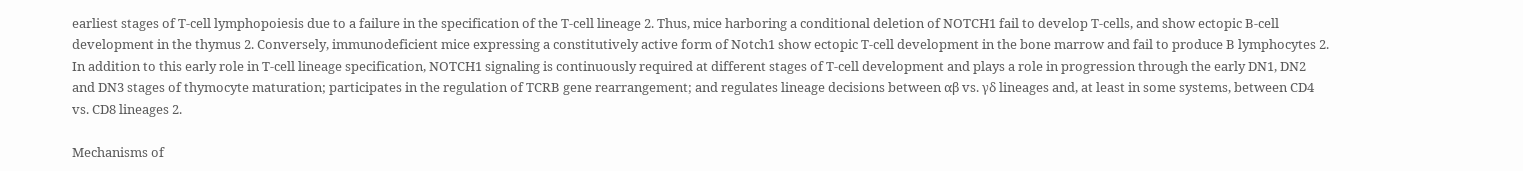earliest stages of T-cell lymphopoiesis due to a failure in the specification of the T-cell lineage 2. Thus, mice harboring a conditional deletion of NOTCH1 fail to develop T-cells, and show ectopic B-cell development in the thymus 2. Conversely, immunodeficient mice expressing a constitutively active form of Notch1 show ectopic T-cell development in the bone marrow and fail to produce B lymphocytes 2. In addition to this early role in T-cell lineage specification, NOTCH1 signaling is continuously required at different stages of T-cell development and plays a role in progression through the early DN1, DN2 and DN3 stages of thymocyte maturation; participates in the regulation of TCRB gene rearrangement; and regulates lineage decisions between αβ vs. γδ lineages and, at least in some systems, between CD4 vs. CD8 lineages 2.

Mechanisms of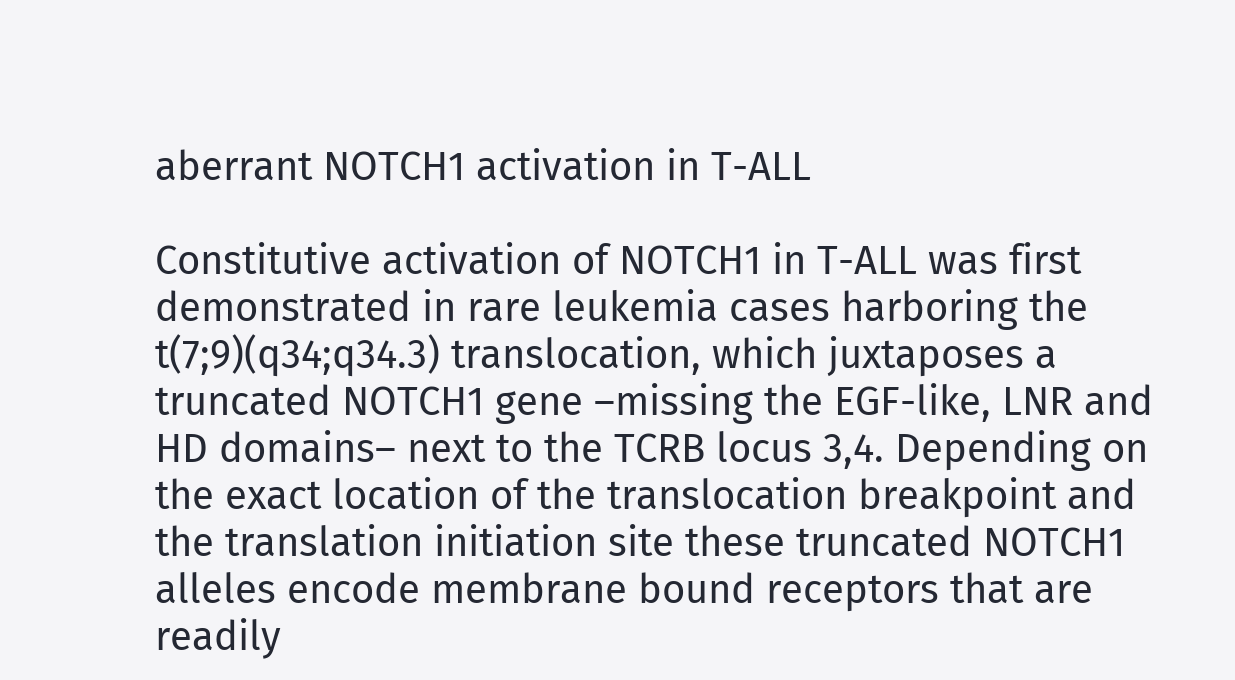aberrant NOTCH1 activation in T-ALL

Constitutive activation of NOTCH1 in T-ALL was first demonstrated in rare leukemia cases harboring the t(7;9)(q34;q34.3) translocation, which juxtaposes a truncated NOTCH1 gene –missing the EGF-like, LNR and HD domains– next to the TCRB locus 3,4. Depending on the exact location of the translocation breakpoint and the translation initiation site these truncated NOTCH1 alleles encode membrane bound receptors that are readily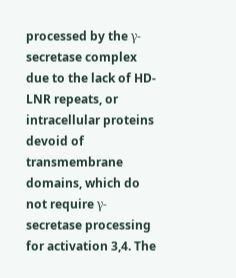processed by the γ-secretase complex due to the lack of HD-LNR repeats, or intracellular proteins devoid of transmembrane domains, which do not require γ-secretase processing for activation 3,4. The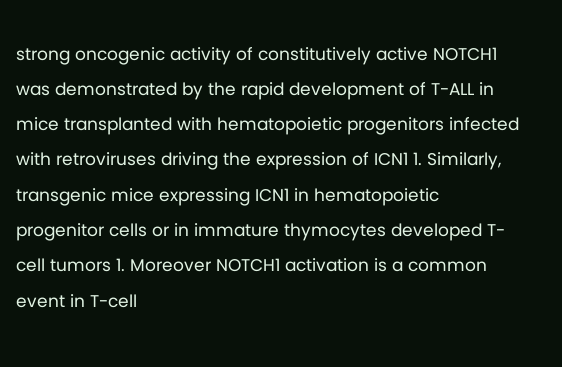strong oncogenic activity of constitutively active NOTCH1 was demonstrated by the rapid development of T-ALL in mice transplanted with hematopoietic progenitors infected with retroviruses driving the expression of ICN1 1. Similarly, transgenic mice expressing ICN1 in hematopoietic progenitor cells or in immature thymocytes developed T-cell tumors 1. Moreover NOTCH1 activation is a common event in T-cell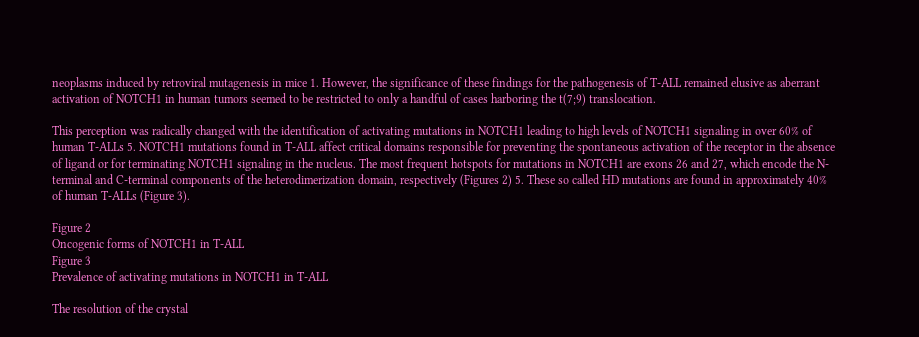neoplasms induced by retroviral mutagenesis in mice 1. However, the significance of these findings for the pathogenesis of T-ALL remained elusive as aberrant activation of NOTCH1 in human tumors seemed to be restricted to only a handful of cases harboring the t(7;9) translocation.

This perception was radically changed with the identification of activating mutations in NOTCH1 leading to high levels of NOTCH1 signaling in over 60% of human T-ALLs 5. NOTCH1 mutations found in T-ALL affect critical domains responsible for preventing the spontaneous activation of the receptor in the absence of ligand or for terminating NOTCH1 signaling in the nucleus. The most frequent hotspots for mutations in NOTCH1 are exons 26 and 27, which encode the N-terminal and C-terminal components of the heterodimerization domain, respectively (Figures 2) 5. These so called HD mutations are found in approximately 40% of human T-ALLs (Figure 3).

Figure 2
Oncogenic forms of NOTCH1 in T-ALL
Figure 3
Prevalence of activating mutations in NOTCH1 in T-ALL

The resolution of the crystal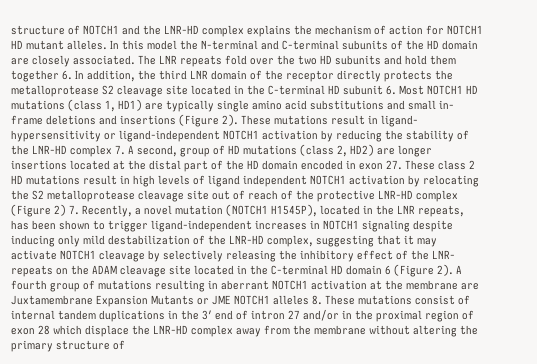structure of NOTCH1 and the LNR-HD complex explains the mechanism of action for NOTCH1 HD mutant alleles. In this model the N-terminal and C-terminal subunits of the HD domain are closely associated. The LNR repeats fold over the two HD subunits and hold them together 6. In addition, the third LNR domain of the receptor directly protects the metalloprotease S2 cleavage site located in the C-terminal HD subunit 6. Most NOTCH1 HD mutations (class 1, HD1) are typically single amino acid substitutions and small in-frame deletions and insertions (Figure 2). These mutations result in ligand-hypersensitivity or ligand-independent NOTCH1 activation by reducing the stability of the LNR-HD complex 7. A second, group of HD mutations (class 2, HD2) are longer insertions located at the distal part of the HD domain encoded in exon 27. These class 2 HD mutations result in high levels of ligand independent NOTCH1 activation by relocating the S2 metalloprotease cleavage site out of reach of the protective LNR-HD complex (Figure 2) 7. Recently, a novel mutation (NOTCH1 H1545P), located in the LNR repeats, has been shown to trigger ligand-independent increases in NOTCH1 signaling despite inducing only mild destabilization of the LNR-HD complex, suggesting that it may activate NOTCH1 cleavage by selectively releasing the inhibitory effect of the LNR-repeats on the ADAM cleavage site located in the C-terminal HD domain 6 (Figure 2). A fourth group of mutations resulting in aberrant NOTCH1 activation at the membrane are Juxtamembrane Expansion Mutants or JME NOTCH1 alleles 8. These mutations consist of internal tandem duplications in the 3′ end of intron 27 and/or in the proximal region of exon 28 which displace the LNR-HD complex away from the membrane without altering the primary structure of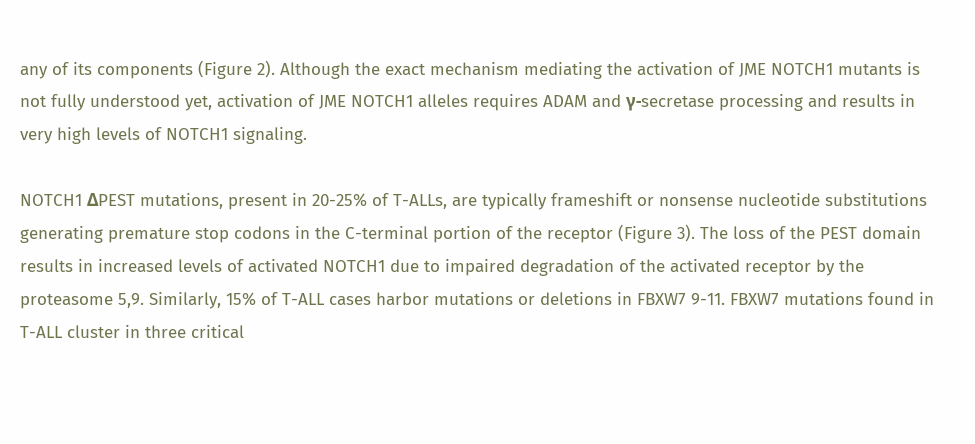any of its components (Figure 2). Although the exact mechanism mediating the activation of JME NOTCH1 mutants is not fully understood yet, activation of JME NOTCH1 alleles requires ADAM and γ-secretase processing and results in very high levels of NOTCH1 signaling.

NOTCH1 ΔPEST mutations, present in 20-25% of T-ALLs, are typically frameshift or nonsense nucleotide substitutions generating premature stop codons in the C-terminal portion of the receptor (Figure 3). The loss of the PEST domain results in increased levels of activated NOTCH1 due to impaired degradation of the activated receptor by the proteasome 5,9. Similarly, 15% of T-ALL cases harbor mutations or deletions in FBXW7 9-11. FBXW7 mutations found in T-ALL cluster in three critical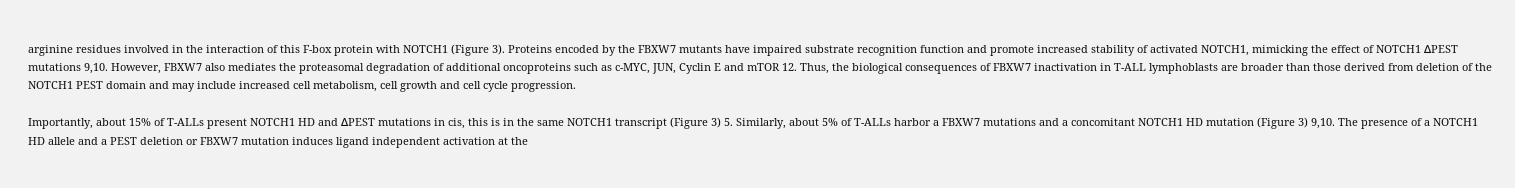arginine residues involved in the interaction of this F-box protein with NOTCH1 (Figure 3). Proteins encoded by the FBXW7 mutants have impaired substrate recognition function and promote increased stability of activated NOTCH1, mimicking the effect of NOTCH1 ΔPEST mutations 9,10. However, FBXW7 also mediates the proteasomal degradation of additional oncoproteins such as c-MYC, JUN, Cyclin E and mTOR 12. Thus, the biological consequences of FBXW7 inactivation in T-ALL lymphoblasts are broader than those derived from deletion of the NOTCH1 PEST domain and may include increased cell metabolism, cell growth and cell cycle progression.

Importantly, about 15% of T-ALLs present NOTCH1 HD and ΔPEST mutations in cis, this is in the same NOTCH1 transcript (Figure 3) 5. Similarly, about 5% of T-ALLs harbor a FBXW7 mutations and a concomitant NOTCH1 HD mutation (Figure 3) 9,10. The presence of a NOTCH1 HD allele and a PEST deletion or FBXW7 mutation induces ligand independent activation at the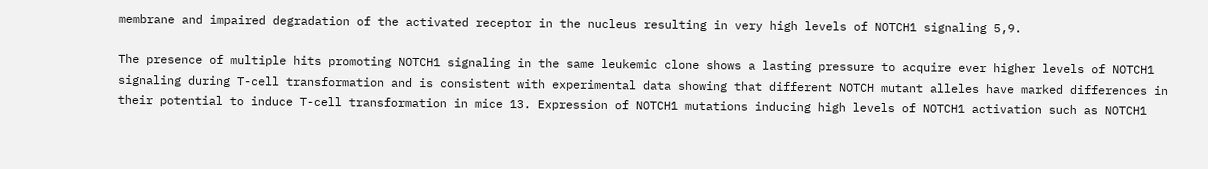membrane and impaired degradation of the activated receptor in the nucleus resulting in very high levels of NOTCH1 signaling 5,9.

The presence of multiple hits promoting NOTCH1 signaling in the same leukemic clone shows a lasting pressure to acquire ever higher levels of NOTCH1 signaling during T-cell transformation and is consistent with experimental data showing that different NOTCH mutant alleles have marked differences in their potential to induce T-cell transformation in mice 13. Expression of NOTCH1 mutations inducing high levels of NOTCH1 activation such as NOTCH1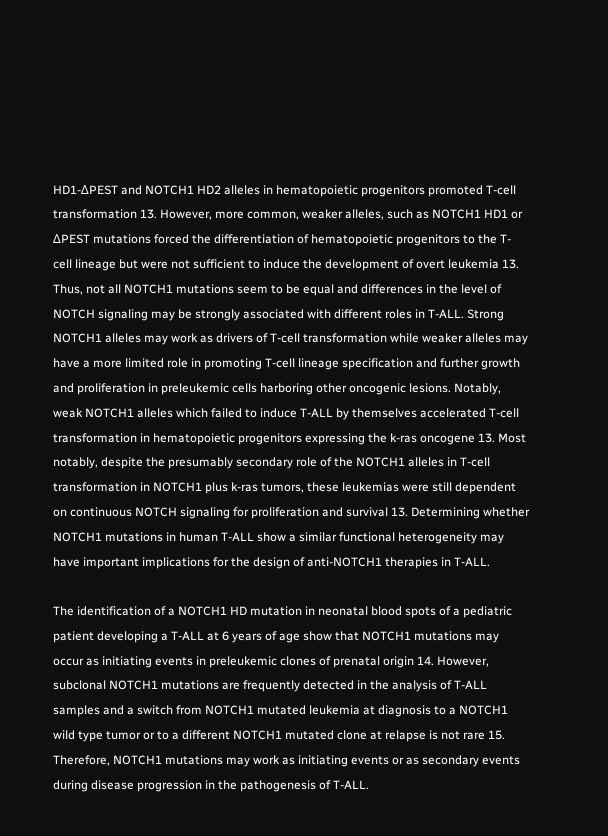HD1-ΔPEST and NOTCH1 HD2 alleles in hematopoietic progenitors promoted T-cell transformation 13. However, more common, weaker alleles, such as NOTCH1 HD1 or ΔPEST mutations forced the differentiation of hematopoietic progenitors to the T-cell lineage but were not sufficient to induce the development of overt leukemia 13. Thus, not all NOTCH1 mutations seem to be equal and differences in the level of NOTCH signaling may be strongly associated with different roles in T-ALL. Strong NOTCH1 alleles may work as drivers of T-cell transformation while weaker alleles may have a more limited role in promoting T-cell lineage specification and further growth and proliferation in preleukemic cells harboring other oncogenic lesions. Notably, weak NOTCH1 alleles which failed to induce T-ALL by themselves accelerated T-cell transformation in hematopoietic progenitors expressing the k-ras oncogene 13. Most notably, despite the presumably secondary role of the NOTCH1 alleles in T-cell transformation in NOTCH1 plus k-ras tumors, these leukemias were still dependent on continuous NOTCH signaling for proliferation and survival 13. Determining whether NOTCH1 mutations in human T-ALL show a similar functional heterogeneity may have important implications for the design of anti-NOTCH1 therapies in T-ALL.

The identification of a NOTCH1 HD mutation in neonatal blood spots of a pediatric patient developing a T-ALL at 6 years of age show that NOTCH1 mutations may occur as initiating events in preleukemic clones of prenatal origin 14. However, subclonal NOTCH1 mutations are frequently detected in the analysis of T-ALL samples and a switch from NOTCH1 mutated leukemia at diagnosis to a NOTCH1 wild type tumor or to a different NOTCH1 mutated clone at relapse is not rare 15. Therefore, NOTCH1 mutations may work as initiating events or as secondary events during disease progression in the pathogenesis of T-ALL.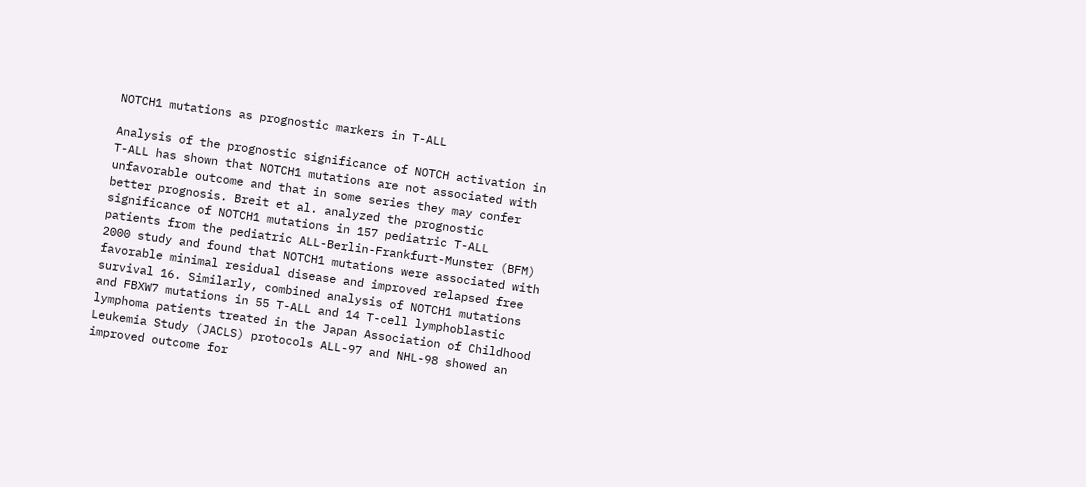NOTCH1 mutations as prognostic markers in T-ALL

Analysis of the prognostic significance of NOTCH activation in T-ALL has shown that NOTCH1 mutations are not associated with unfavorable outcome and that in some series they may confer better prognosis. Breit et al. analyzed the prognostic significance of NOTCH1 mutations in 157 pediatric T-ALL patients from the pediatric ALL-Berlin-Frankfurt-Munster (BFM) 2000 study and found that NOTCH1 mutations were associated with favorable minimal residual disease and improved relapsed free survival 16. Similarly, combined analysis of NOTCH1 mutations and FBXW7 mutations in 55 T-ALL and 14 T-cell lymphoblastic lymphoma patients treated in the Japan Association of Childhood Leukemia Study (JACLS) protocols ALL-97 and NHL-98 showed an improved outcome for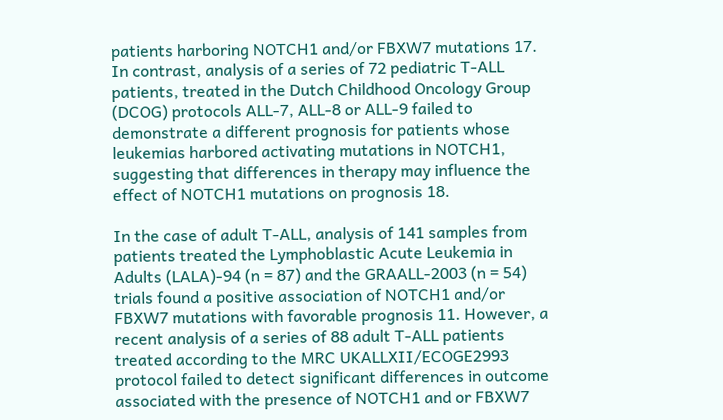patients harboring NOTCH1 and/or FBXW7 mutations 17. In contrast, analysis of a series of 72 pediatric T-ALL patients, treated in the Dutch Childhood Oncology Group (DCOG) protocols ALL-7, ALL-8 or ALL-9 failed to demonstrate a different prognosis for patients whose leukemias harbored activating mutations in NOTCH1, suggesting that differences in therapy may influence the effect of NOTCH1 mutations on prognosis 18.

In the case of adult T-ALL, analysis of 141 samples from patients treated the Lymphoblastic Acute Leukemia in Adults (LALA)-94 (n = 87) and the GRAALL-2003 (n = 54) trials found a positive association of NOTCH1 and/or FBXW7 mutations with favorable prognosis 11. However, a recent analysis of a series of 88 adult T-ALL patients treated according to the MRC UKALLXII/ECOGE2993 protocol failed to detect significant differences in outcome associated with the presence of NOTCH1 and or FBXW7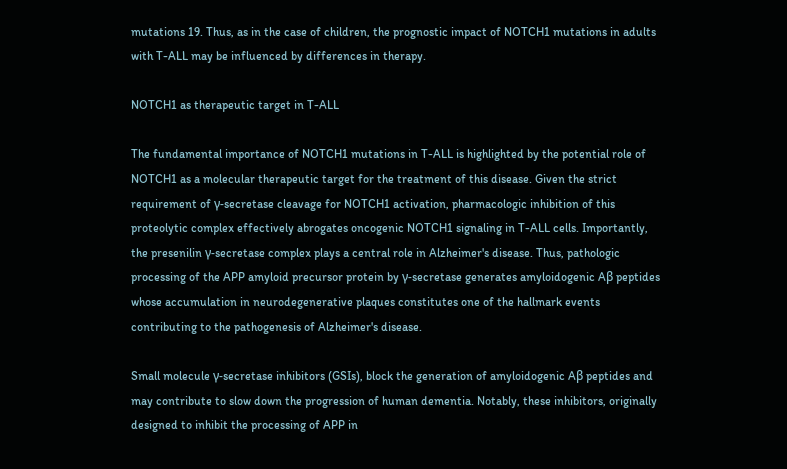mutations 19. Thus, as in the case of children, the prognostic impact of NOTCH1 mutations in adults with T-ALL may be influenced by differences in therapy.

NOTCH1 as therapeutic target in T-ALL

The fundamental importance of NOTCH1 mutations in T-ALL is highlighted by the potential role of NOTCH1 as a molecular therapeutic target for the treatment of this disease. Given the strict requirement of γ-secretase cleavage for NOTCH1 activation, pharmacologic inhibition of this proteolytic complex effectively abrogates oncogenic NOTCH1 signaling in T-ALL cells. Importantly, the presenilin γ-secretase complex plays a central role in Alzheimer's disease. Thus, pathologic processing of the APP amyloid precursor protein by γ-secretase generates amyloidogenic Aβ peptides whose accumulation in neurodegenerative plaques constitutes one of the hallmark events contributing to the pathogenesis of Alzheimer's disease.

Small molecule γ-secretase inhibitors (GSIs), block the generation of amyloidogenic Aβ peptides and may contribute to slow down the progression of human dementia. Notably, these inhibitors, originally designed to inhibit the processing of APP in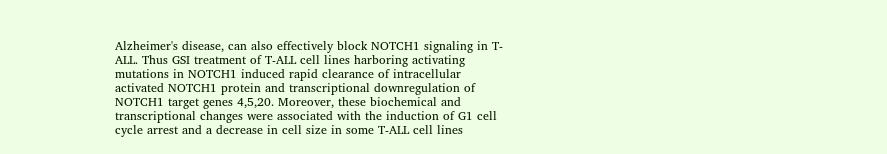Alzheimer's disease, can also effectively block NOTCH1 signaling in T-ALL. Thus GSI treatment of T-ALL cell lines harboring activating mutations in NOTCH1 induced rapid clearance of intracellular activated NOTCH1 protein and transcriptional downregulation of NOTCH1 target genes 4,5,20. Moreover, these biochemical and transcriptional changes were associated with the induction of G1 cell cycle arrest and a decrease in cell size in some T-ALL cell lines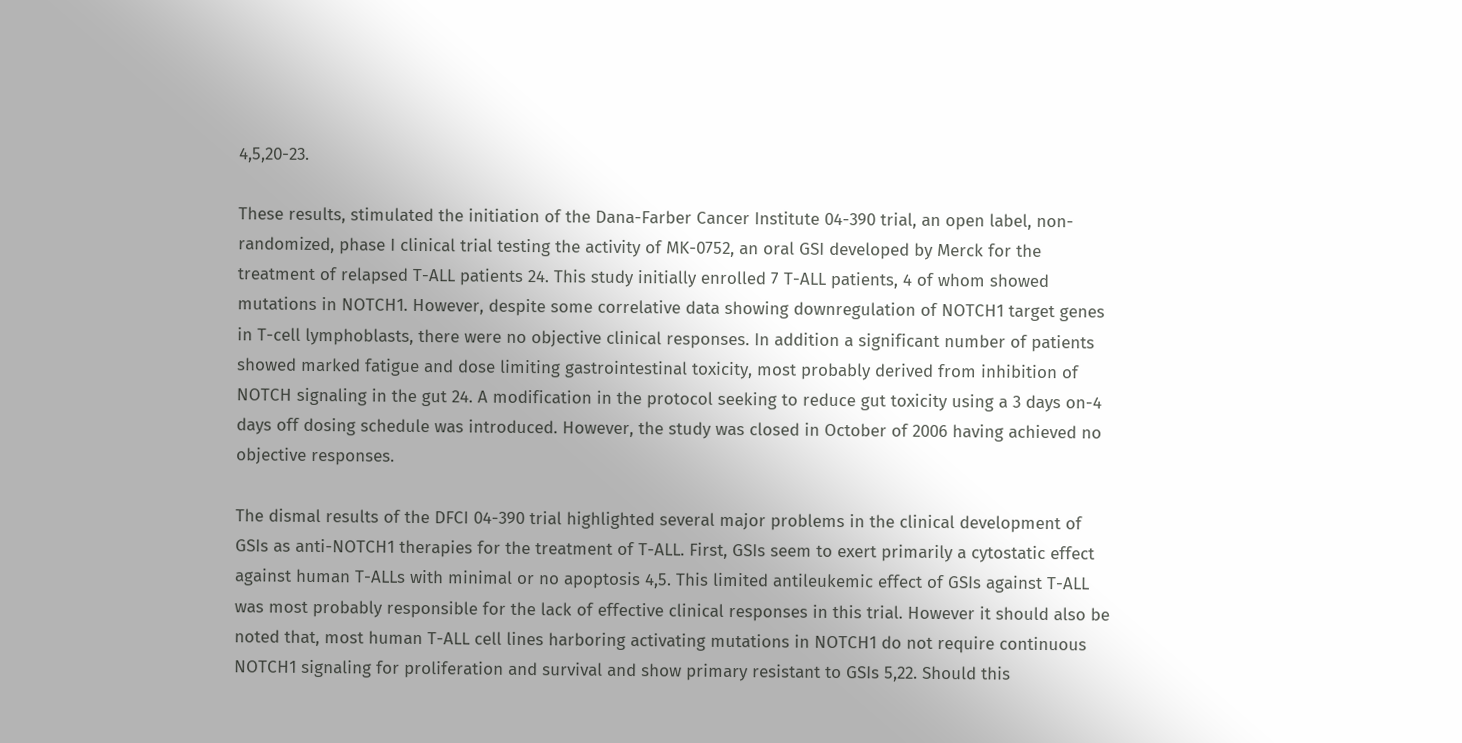4,5,20-23.

These results, stimulated the initiation of the Dana-Farber Cancer Institute 04-390 trial, an open label, non-randomized, phase I clinical trial testing the activity of MK-0752, an oral GSI developed by Merck for the treatment of relapsed T-ALL patients 24. This study initially enrolled 7 T-ALL patients, 4 of whom showed mutations in NOTCH1. However, despite some correlative data showing downregulation of NOTCH1 target genes in T-cell lymphoblasts, there were no objective clinical responses. In addition a significant number of patients showed marked fatigue and dose limiting gastrointestinal toxicity, most probably derived from inhibition of NOTCH signaling in the gut 24. A modification in the protocol seeking to reduce gut toxicity using a 3 days on-4 days off dosing schedule was introduced. However, the study was closed in October of 2006 having achieved no objective responses.

The dismal results of the DFCI 04-390 trial highlighted several major problems in the clinical development of GSIs as anti-NOTCH1 therapies for the treatment of T-ALL. First, GSIs seem to exert primarily a cytostatic effect against human T-ALLs with minimal or no apoptosis 4,5. This limited antileukemic effect of GSIs against T-ALL was most probably responsible for the lack of effective clinical responses in this trial. However it should also be noted that, most human T-ALL cell lines harboring activating mutations in NOTCH1 do not require continuous NOTCH1 signaling for proliferation and survival and show primary resistant to GSIs 5,22. Should this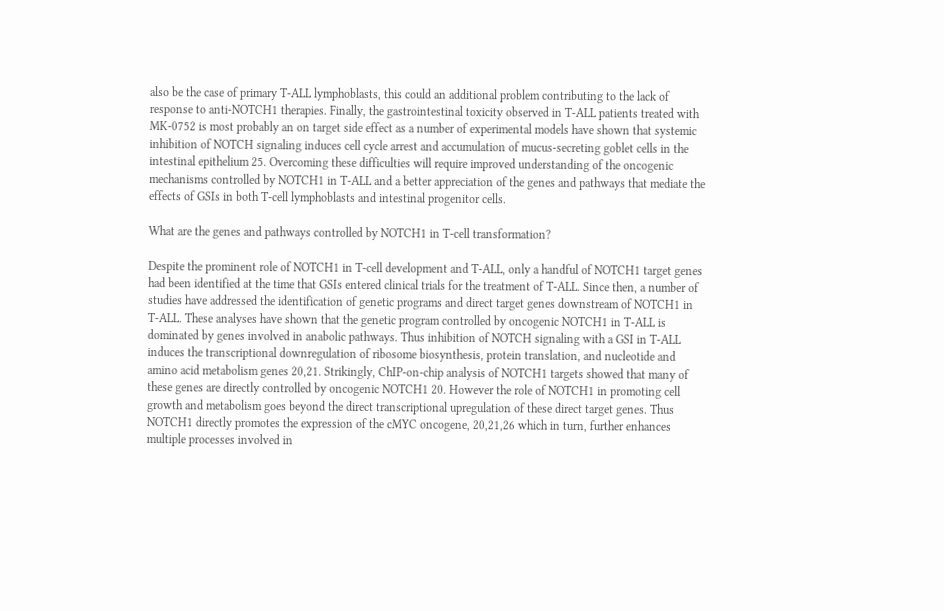also be the case of primary T-ALL lymphoblasts, this could an additional problem contributing to the lack of response to anti-NOTCH1 therapies. Finally, the gastrointestinal toxicity observed in T-ALL patients treated with MK-0752 is most probably an on target side effect as a number of experimental models have shown that systemic inhibition of NOTCH signaling induces cell cycle arrest and accumulation of mucus-secreting goblet cells in the intestinal epithelium 25. Overcoming these difficulties will require improved understanding of the oncogenic mechanisms controlled by NOTCH1 in T-ALL and a better appreciation of the genes and pathways that mediate the effects of GSIs in both T-cell lymphoblasts and intestinal progenitor cells.

What are the genes and pathways controlled by NOTCH1 in T-cell transformation?

Despite the prominent role of NOTCH1 in T-cell development and T-ALL, only a handful of NOTCH1 target genes had been identified at the time that GSIs entered clinical trials for the treatment of T-ALL. Since then, a number of studies have addressed the identification of genetic programs and direct target genes downstream of NOTCH1 in T-ALL. These analyses have shown that the genetic program controlled by oncogenic NOTCH1 in T-ALL is dominated by genes involved in anabolic pathways. Thus inhibition of NOTCH signaling with a GSI in T-ALL induces the transcriptional downregulation of ribosome biosynthesis, protein translation, and nucleotide and amino acid metabolism genes 20,21. Strikingly, ChIP-on-chip analysis of NOTCH1 targets showed that many of these genes are directly controlled by oncogenic NOTCH1 20. However the role of NOTCH1 in promoting cell growth and metabolism goes beyond the direct transcriptional upregulation of these direct target genes. Thus NOTCH1 directly promotes the expression of the cMYC oncogene, 20,21,26 which in turn, further enhances multiple processes involved in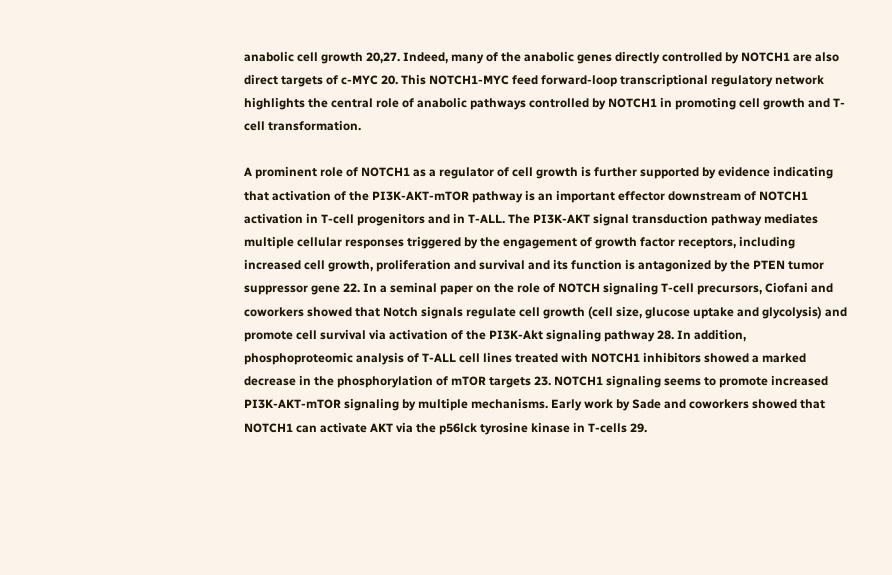anabolic cell growth 20,27. Indeed, many of the anabolic genes directly controlled by NOTCH1 are also direct targets of c-MYC 20. This NOTCH1-MYC feed forward-loop transcriptional regulatory network highlights the central role of anabolic pathways controlled by NOTCH1 in promoting cell growth and T-cell transformation.

A prominent role of NOTCH1 as a regulator of cell growth is further supported by evidence indicating that activation of the PI3K-AKT-mTOR pathway is an important effector downstream of NOTCH1 activation in T-cell progenitors and in T-ALL. The PI3K-AKT signal transduction pathway mediates multiple cellular responses triggered by the engagement of growth factor receptors, including increased cell growth, proliferation and survival and its function is antagonized by the PTEN tumor suppressor gene 22. In a seminal paper on the role of NOTCH signaling T-cell precursors, Ciofani and coworkers showed that Notch signals regulate cell growth (cell size, glucose uptake and glycolysis) and promote cell survival via activation of the PI3K-Akt signaling pathway 28. In addition, phosphoproteomic analysis of T-ALL cell lines treated with NOTCH1 inhibitors showed a marked decrease in the phosphorylation of mTOR targets 23. NOTCH1 signaling seems to promote increased PI3K-AKT-mTOR signaling by multiple mechanisms. Early work by Sade and coworkers showed that NOTCH1 can activate AKT via the p56lck tyrosine kinase in T-cells 29.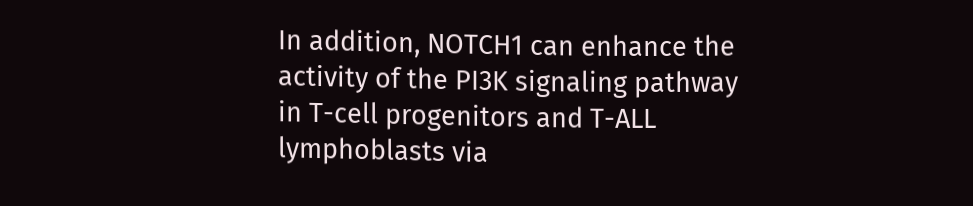In addition, NOTCH1 can enhance the activity of the PI3K signaling pathway in T-cell progenitors and T-ALL lymphoblasts via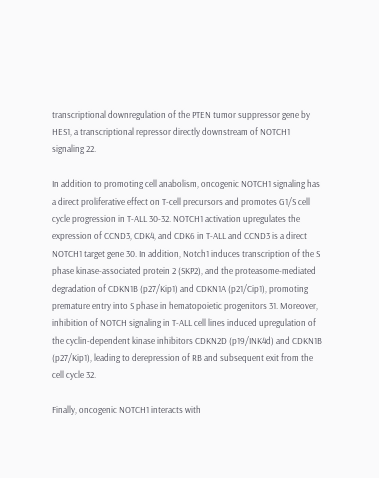transcriptional downregulation of the PTEN tumor suppressor gene by HES1, a transcriptional repressor directly downstream of NOTCH1 signaling 22.

In addition to promoting cell anabolism, oncogenic NOTCH1 signaling has a direct proliferative effect on T-cell precursors and promotes G1/S cell cycle progression in T-ALL 30-32. NOTCH1 activation upregulates the expression of CCND3, CDK4, and CDK6 in T-ALL and CCND3 is a direct NOTCH1 target gene 30. In addition, Notch1 induces transcription of the S phase kinase-associated protein 2 (SKP2), and the proteasome-mediated degradation of CDKN1B (p27/Kip1) and CDKN1A (p21/Cip1), promoting premature entry into S phase in hematopoietic progenitors 31. Moreover, inhibition of NOTCH signaling in T-ALL cell lines induced upregulation of the cyclin-dependent kinase inhibitors CDKN2D (p19/INK4d) and CDKN1B (p27/Kip1), leading to derepression of RB and subsequent exit from the cell cycle 32.

Finally, oncogenic NOTCH1 interacts with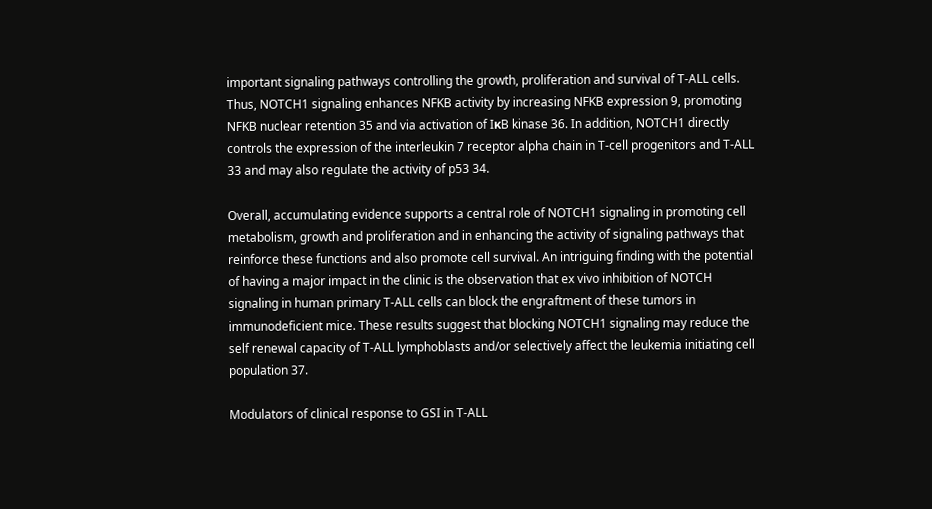important signaling pathways controlling the growth, proliferation and survival of T-ALL cells. Thus, NOTCH1 signaling enhances NFKB activity by increasing NFKB expression 9, promoting NFKB nuclear retention 35 and via activation of IκB kinase 36. In addition, NOTCH1 directly controls the expression of the interleukin 7 receptor alpha chain in T-cell progenitors and T-ALL 33 and may also regulate the activity of p53 34.

Overall, accumulating evidence supports a central role of NOTCH1 signaling in promoting cell metabolism, growth and proliferation and in enhancing the activity of signaling pathways that reinforce these functions and also promote cell survival. An intriguing finding with the potential of having a major impact in the clinic is the observation that ex vivo inhibition of NOTCH signaling in human primary T-ALL cells can block the engraftment of these tumors in immunodeficient mice. These results suggest that blocking NOTCH1 signaling may reduce the self renewal capacity of T-ALL lymphoblasts and/or selectively affect the leukemia initiating cell population 37.

Modulators of clinical response to GSI in T-ALL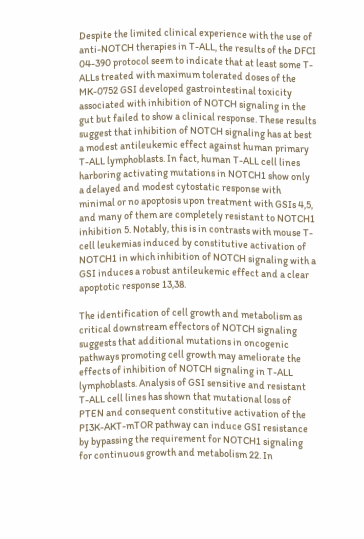Despite the limited clinical experience with the use of anti-NOTCH therapies in T-ALL, the results of the DFCI 04-390 protocol seem to indicate that at least some T-ALLs treated with maximum tolerated doses of the MK-0752 GSI developed gastrointestinal toxicity associated with inhibition of NOTCH signaling in the gut but failed to show a clinical response. These results suggest that inhibition of NOTCH signaling has at best a modest antileukemic effect against human primary T-ALL lymphoblasts. In fact, human T-ALL cell lines harboring activating mutations in NOTCH1 show only a delayed and modest cytostatic response with minimal or no apoptosis upon treatment with GSIs 4,5, and many of them are completely resistant to NOTCH1 inhibition 5. Notably, this is in contrasts with mouse T-cell leukemias induced by constitutive activation of NOTCH1 in which inhibition of NOTCH signaling with a GSI induces a robust antileukemic effect and a clear apoptotic response 13,38.

The identification of cell growth and metabolism as critical downstream effectors of NOTCH signaling suggests that additional mutations in oncogenic pathways promoting cell growth may ameliorate the effects of inhibition of NOTCH signaling in T-ALL lymphoblasts. Analysis of GSI sensitive and resistant T-ALL cell lines has shown that mutational loss of PTEN and consequent constitutive activation of the PI3K-AKT-mTOR pathway can induce GSI resistance by bypassing the requirement for NOTCH1 signaling for continuous growth and metabolism 22. In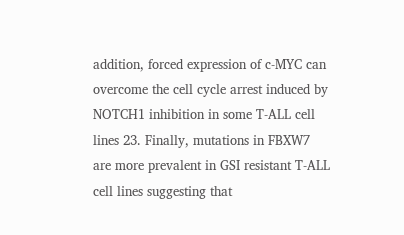addition, forced expression of c-MYC can overcome the cell cycle arrest induced by NOTCH1 inhibition in some T-ALL cell lines 23. Finally, mutations in FBXW7 are more prevalent in GSI resistant T-ALL cell lines suggesting that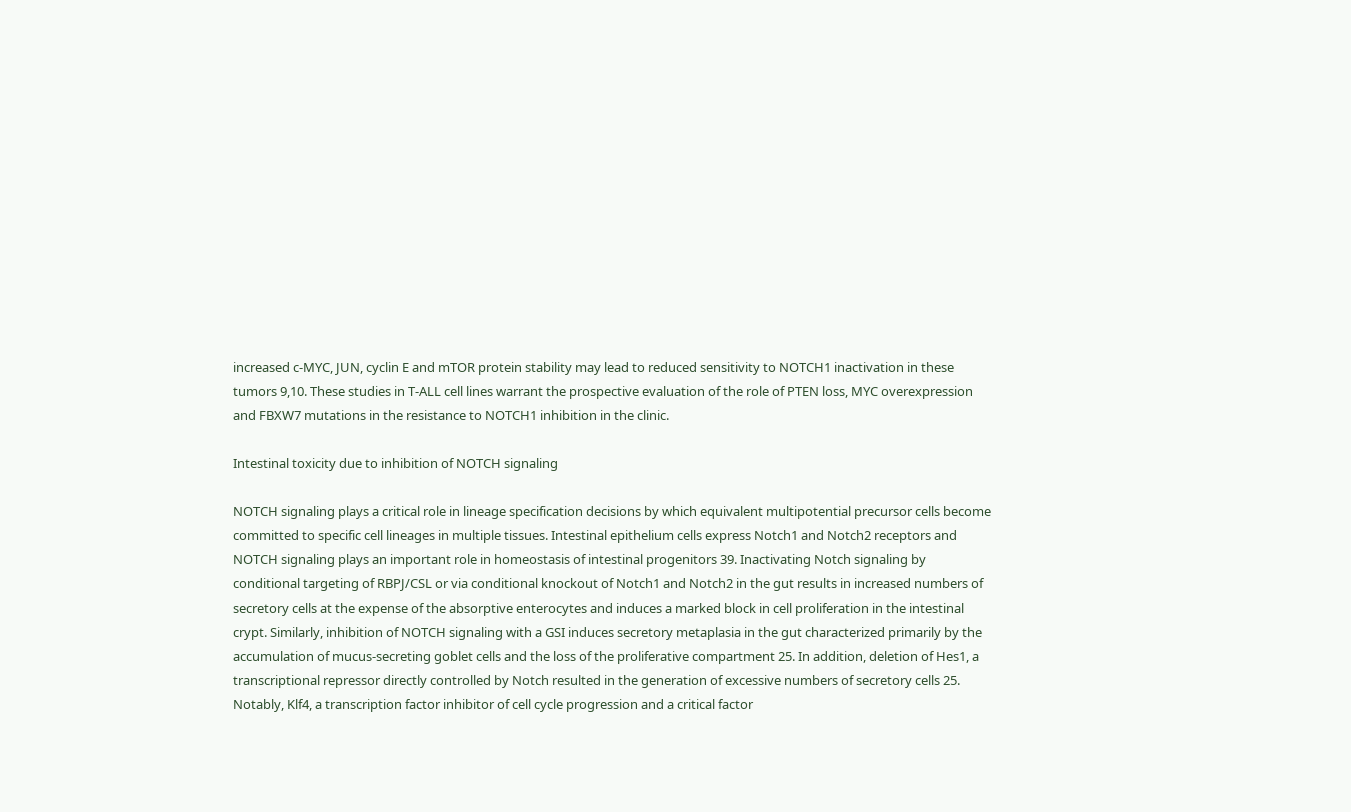increased c-MYC, JUN, cyclin E and mTOR protein stability may lead to reduced sensitivity to NOTCH1 inactivation in these tumors 9,10. These studies in T-ALL cell lines warrant the prospective evaluation of the role of PTEN loss, MYC overexpression and FBXW7 mutations in the resistance to NOTCH1 inhibition in the clinic.

Intestinal toxicity due to inhibition of NOTCH signaling

NOTCH signaling plays a critical role in lineage specification decisions by which equivalent multipotential precursor cells become committed to specific cell lineages in multiple tissues. Intestinal epithelium cells express Notch1 and Notch2 receptors and NOTCH signaling plays an important role in homeostasis of intestinal progenitors 39. Inactivating Notch signaling by conditional targeting of RBPJ/CSL or via conditional knockout of Notch1 and Notch2 in the gut results in increased numbers of secretory cells at the expense of the absorptive enterocytes and induces a marked block in cell proliferation in the intestinal crypt. Similarly, inhibition of NOTCH signaling with a GSI induces secretory metaplasia in the gut characterized primarily by the accumulation of mucus-secreting goblet cells and the loss of the proliferative compartment 25. In addition, deletion of Hes1, a transcriptional repressor directly controlled by Notch resulted in the generation of excessive numbers of secretory cells 25. Notably, Klf4, a transcription factor inhibitor of cell cycle progression and a critical factor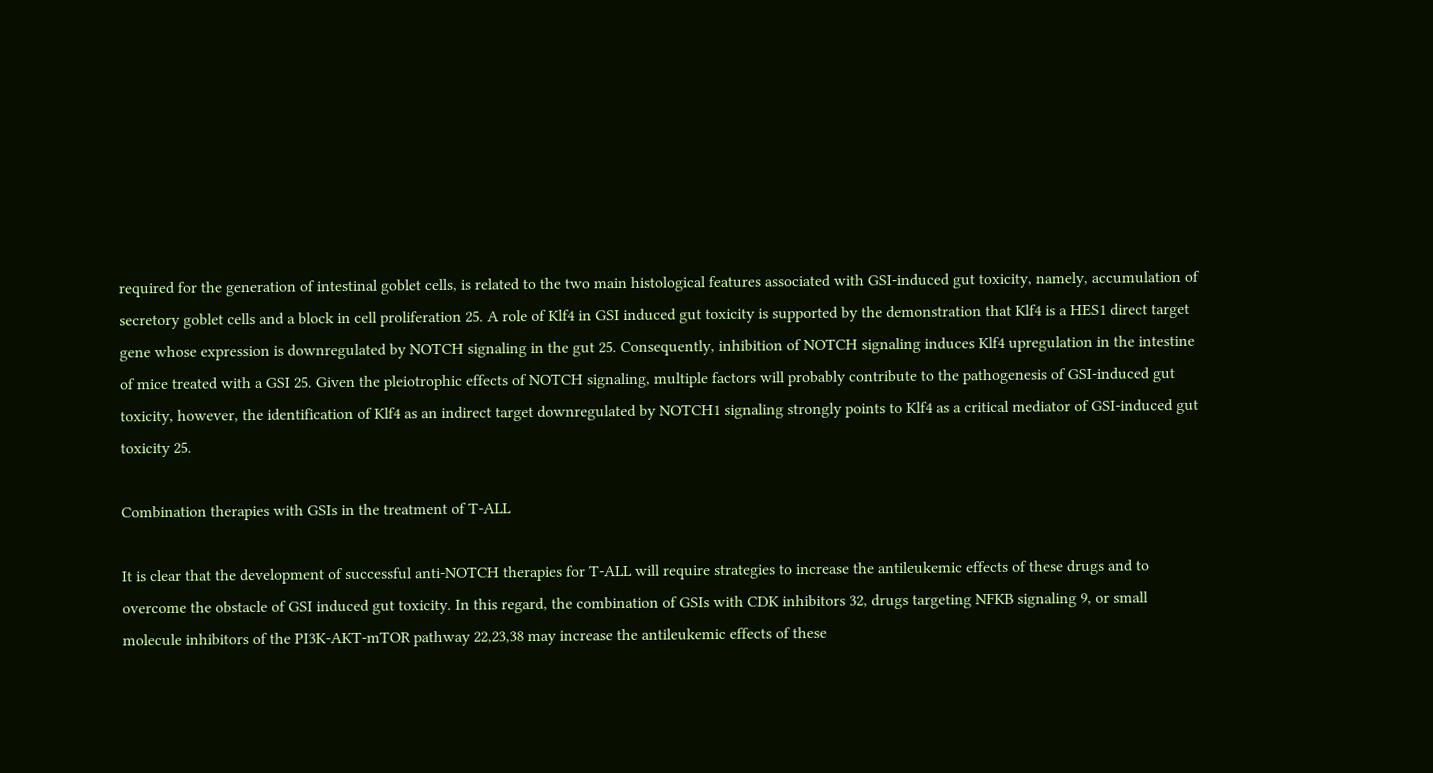required for the generation of intestinal goblet cells, is related to the two main histological features associated with GSI-induced gut toxicity, namely, accumulation of secretory goblet cells and a block in cell proliferation 25. A role of Klf4 in GSI induced gut toxicity is supported by the demonstration that Klf4 is a HES1 direct target gene whose expression is downregulated by NOTCH signaling in the gut 25. Consequently, inhibition of NOTCH signaling induces Klf4 upregulation in the intestine of mice treated with a GSI 25. Given the pleiotrophic effects of NOTCH signaling, multiple factors will probably contribute to the pathogenesis of GSI-induced gut toxicity, however, the identification of Klf4 as an indirect target downregulated by NOTCH1 signaling strongly points to Klf4 as a critical mediator of GSI-induced gut toxicity 25.

Combination therapies with GSIs in the treatment of T-ALL

It is clear that the development of successful anti-NOTCH therapies for T-ALL will require strategies to increase the antileukemic effects of these drugs and to overcome the obstacle of GSI induced gut toxicity. In this regard, the combination of GSIs with CDK inhibitors 32, drugs targeting NFKB signaling 9, or small molecule inhibitors of the PI3K-AKT-mTOR pathway 22,23,38 may increase the antileukemic effects of these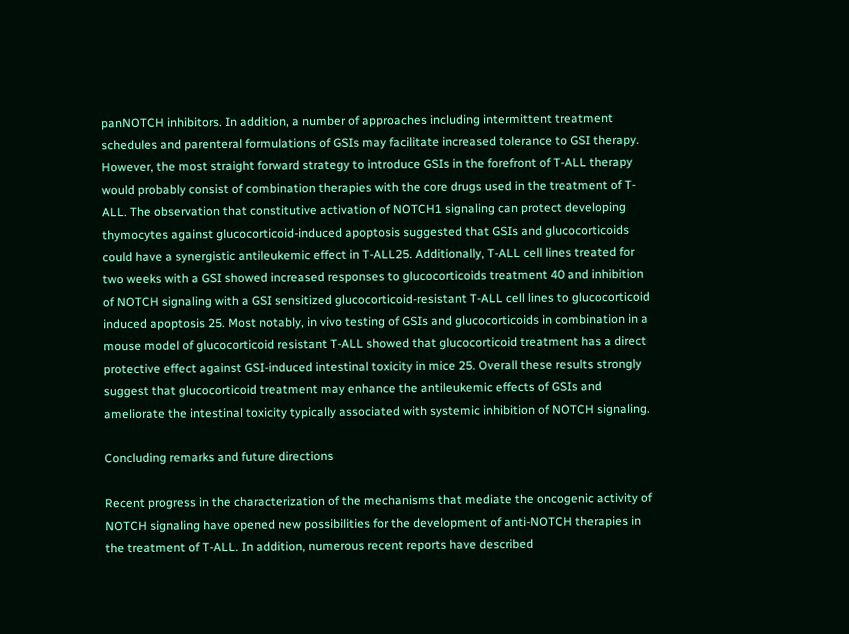panNOTCH inhibitors. In addition, a number of approaches including intermittent treatment schedules and parenteral formulations of GSIs may facilitate increased tolerance to GSI therapy. However, the most straight forward strategy to introduce GSIs in the forefront of T-ALL therapy would probably consist of combination therapies with the core drugs used in the treatment of T-ALL. The observation that constitutive activation of NOTCH1 signaling can protect developing thymocytes against glucocorticoid-induced apoptosis suggested that GSIs and glucocorticoids could have a synergistic antileukemic effect in T-ALL25. Additionally, T-ALL cell lines treated for two weeks with a GSI showed increased responses to glucocorticoids treatment 40 and inhibition of NOTCH signaling with a GSI sensitized glucocorticoid-resistant T-ALL cell lines to glucocorticoid induced apoptosis 25. Most notably, in vivo testing of GSIs and glucocorticoids in combination in a mouse model of glucocorticoid resistant T-ALL showed that glucocorticoid treatment has a direct protective effect against GSI-induced intestinal toxicity in mice 25. Overall these results strongly suggest that glucocorticoid treatment may enhance the antileukemic effects of GSIs and ameliorate the intestinal toxicity typically associated with systemic inhibition of NOTCH signaling.

Concluding remarks and future directions

Recent progress in the characterization of the mechanisms that mediate the oncogenic activity of NOTCH signaling have opened new possibilities for the development of anti-NOTCH therapies in the treatment of T-ALL. In addition, numerous recent reports have described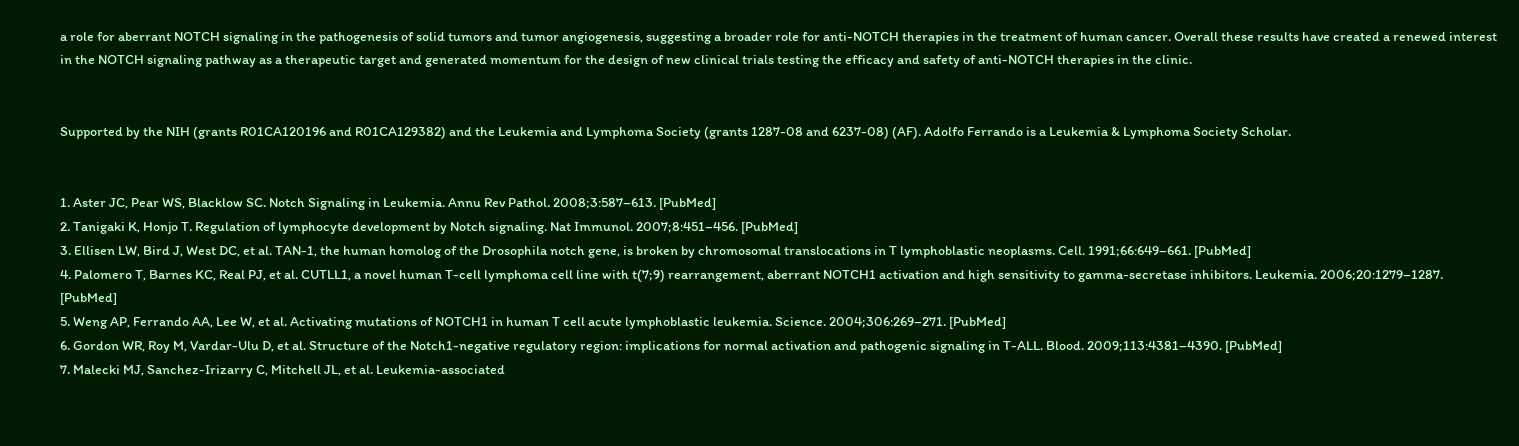a role for aberrant NOTCH signaling in the pathogenesis of solid tumors and tumor angiogenesis, suggesting a broader role for anti-NOTCH therapies in the treatment of human cancer. Overall these results have created a renewed interest in the NOTCH signaling pathway as a therapeutic target and generated momentum for the design of new clinical trials testing the efficacy and safety of anti-NOTCH therapies in the clinic.


Supported by the NIH (grants R01CA120196 and R01CA129382) and the Leukemia and Lymphoma Society (grants 1287-08 and 6237-08) (AF). Adolfo Ferrando is a Leukemia & Lymphoma Society Scholar.


1. Aster JC, Pear WS, Blacklow SC. Notch Signaling in Leukemia. Annu Rev Pathol. 2008;3:587–613. [PubMed]
2. Tanigaki K, Honjo T. Regulation of lymphocyte development by Notch signaling. Nat Immunol. 2007;8:451–456. [PubMed]
3. Ellisen LW, Bird J, West DC, et al. TAN-1, the human homolog of the Drosophila notch gene, is broken by chromosomal translocations in T lymphoblastic neoplasms. Cell. 1991;66:649–661. [PubMed]
4. Palomero T, Barnes KC, Real PJ, et al. CUTLL1, a novel human T-cell lymphoma cell line with t(7;9) rearrangement, aberrant NOTCH1 activation and high sensitivity to gamma-secretase inhibitors. Leukemia. 2006;20:1279–1287. [PubMed]
5. Weng AP, Ferrando AA, Lee W, et al. Activating mutations of NOTCH1 in human T cell acute lymphoblastic leukemia. Science. 2004;306:269–271. [PubMed]
6. Gordon WR, Roy M, Vardar-Ulu D, et al. Structure of the Notch1-negative regulatory region: implications for normal activation and pathogenic signaling in T-ALL. Blood. 2009;113:4381–4390. [PubMed]
7. Malecki MJ, Sanchez-Irizarry C, Mitchell JL, et al. Leukemia-associated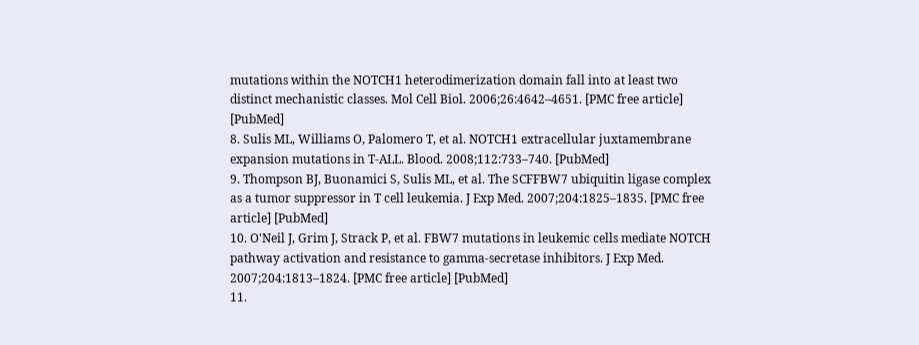mutations within the NOTCH1 heterodimerization domain fall into at least two distinct mechanistic classes. Mol Cell Biol. 2006;26:4642–4651. [PMC free article] [PubMed]
8. Sulis ML, Williams O, Palomero T, et al. NOTCH1 extracellular juxtamembrane expansion mutations in T-ALL. Blood. 2008;112:733–740. [PubMed]
9. Thompson BJ, Buonamici S, Sulis ML, et al. The SCFFBW7 ubiquitin ligase complex as a tumor suppressor in T cell leukemia. J Exp Med. 2007;204:1825–1835. [PMC free article] [PubMed]
10. O'Neil J, Grim J, Strack P, et al. FBW7 mutations in leukemic cells mediate NOTCH pathway activation and resistance to gamma-secretase inhibitors. J Exp Med. 2007;204:1813–1824. [PMC free article] [PubMed]
11.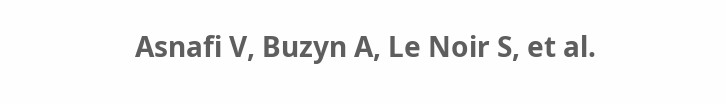Asnafi V, Buzyn A, Le Noir S, et al.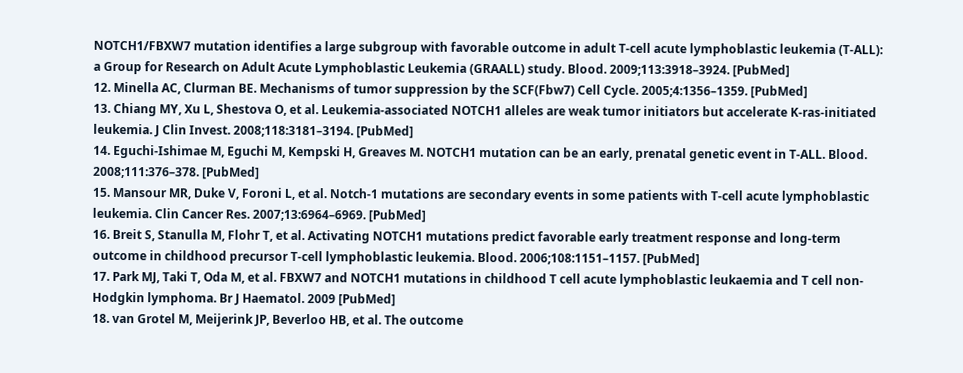NOTCH1/FBXW7 mutation identifies a large subgroup with favorable outcome in adult T-cell acute lymphoblastic leukemia (T-ALL): a Group for Research on Adult Acute Lymphoblastic Leukemia (GRAALL) study. Blood. 2009;113:3918–3924. [PubMed]
12. Minella AC, Clurman BE. Mechanisms of tumor suppression by the SCF(Fbw7) Cell Cycle. 2005;4:1356–1359. [PubMed]
13. Chiang MY, Xu L, Shestova O, et al. Leukemia-associated NOTCH1 alleles are weak tumor initiators but accelerate K-ras-initiated leukemia. J Clin Invest. 2008;118:3181–3194. [PubMed]
14. Eguchi-Ishimae M, Eguchi M, Kempski H, Greaves M. NOTCH1 mutation can be an early, prenatal genetic event in T-ALL. Blood. 2008;111:376–378. [PubMed]
15. Mansour MR, Duke V, Foroni L, et al. Notch-1 mutations are secondary events in some patients with T-cell acute lymphoblastic leukemia. Clin Cancer Res. 2007;13:6964–6969. [PubMed]
16. Breit S, Stanulla M, Flohr T, et al. Activating NOTCH1 mutations predict favorable early treatment response and long-term outcome in childhood precursor T-cell lymphoblastic leukemia. Blood. 2006;108:1151–1157. [PubMed]
17. Park MJ, Taki T, Oda M, et al. FBXW7 and NOTCH1 mutations in childhood T cell acute lymphoblastic leukaemia and T cell non-Hodgkin lymphoma. Br J Haematol. 2009 [PubMed]
18. van Grotel M, Meijerink JP, Beverloo HB, et al. The outcome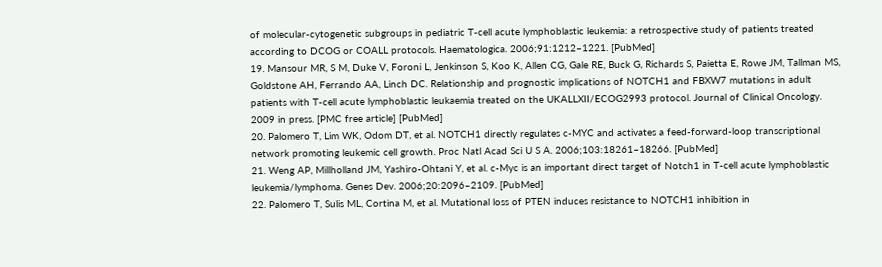of molecular-cytogenetic subgroups in pediatric T-cell acute lymphoblastic leukemia: a retrospective study of patients treated according to DCOG or COALL protocols. Haematologica. 2006;91:1212–1221. [PubMed]
19. Mansour MR, S M, Duke V, Foroni L, Jenkinson S, Koo K, Allen CG, Gale RE, Buck G, Richards S, Paietta E, Rowe JM, Tallman MS, Goldstone AH, Ferrando AA, Linch DC. Relationship and prognostic implications of NOTCH1 and FBXW7 mutations in adult patients with T-cell acute lymphoblastic leukaemia treated on the UKALLXII/ECOG2993 protocol. Journal of Clinical Oncology. 2009 in press. [PMC free article] [PubMed]
20. Palomero T, Lim WK, Odom DT, et al. NOTCH1 directly regulates c-MYC and activates a feed-forward-loop transcriptional network promoting leukemic cell growth. Proc Natl Acad Sci U S A. 2006;103:18261–18266. [PubMed]
21. Weng AP, Millholland JM, Yashiro-Ohtani Y, et al. c-Myc is an important direct target of Notch1 in T-cell acute lymphoblastic leukemia/lymphoma. Genes Dev. 2006;20:2096–2109. [PubMed]
22. Palomero T, Sulis ML, Cortina M, et al. Mutational loss of PTEN induces resistance to NOTCH1 inhibition in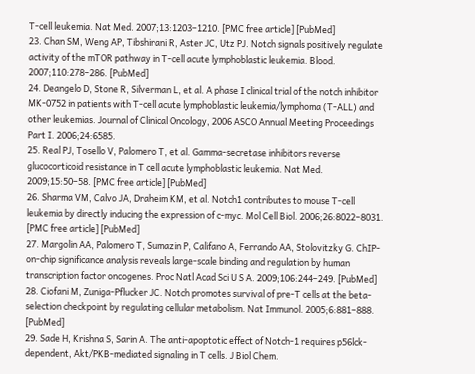T-cell leukemia. Nat Med. 2007;13:1203–1210. [PMC free article] [PubMed]
23. Chan SM, Weng AP, Tibshirani R, Aster JC, Utz PJ. Notch signals positively regulate activity of the mTOR pathway in T-cell acute lymphoblastic leukemia. Blood. 2007;110:278–286. [PubMed]
24. Deangelo D, Stone R, Silverman L, et al. A phase I clinical trial of the notch inhibitor MK-0752 in patients with T-cell acute lymphoblastic leukemia/lymphoma (T-ALL) and other leukemias. Journal of Clinical Oncology, 2006 ASCO Annual Meeting Proceedings Part I. 2006;24:6585.
25. Real PJ, Tosello V, Palomero T, et al. Gamma-secretase inhibitors reverse glucocorticoid resistance in T cell acute lymphoblastic leukemia. Nat Med. 2009;15:50–58. [PMC free article] [PubMed]
26. Sharma VM, Calvo JA, Draheim KM, et al. Notch1 contributes to mouse T-cell leukemia by directly inducing the expression of c-myc. Mol Cell Biol. 2006;26:8022–8031. [PMC free article] [PubMed]
27. Margolin AA, Palomero T, Sumazin P, Califano A, Ferrando AA, Stolovitzky G. ChIP-on-chip significance analysis reveals large-scale binding and regulation by human transcription factor oncogenes. Proc Natl Acad Sci U S A. 2009;106:244–249. [PubMed]
28. Ciofani M, Zuniga-Pflucker JC. Notch promotes survival of pre-T cells at the beta-selection checkpoint by regulating cellular metabolism. Nat Immunol. 2005;6:881–888. [PubMed]
29. Sade H, Krishna S, Sarin A. The anti-apoptotic effect of Notch-1 requires p56lck-dependent, Akt/PKB-mediated signaling in T cells. J Biol Chem.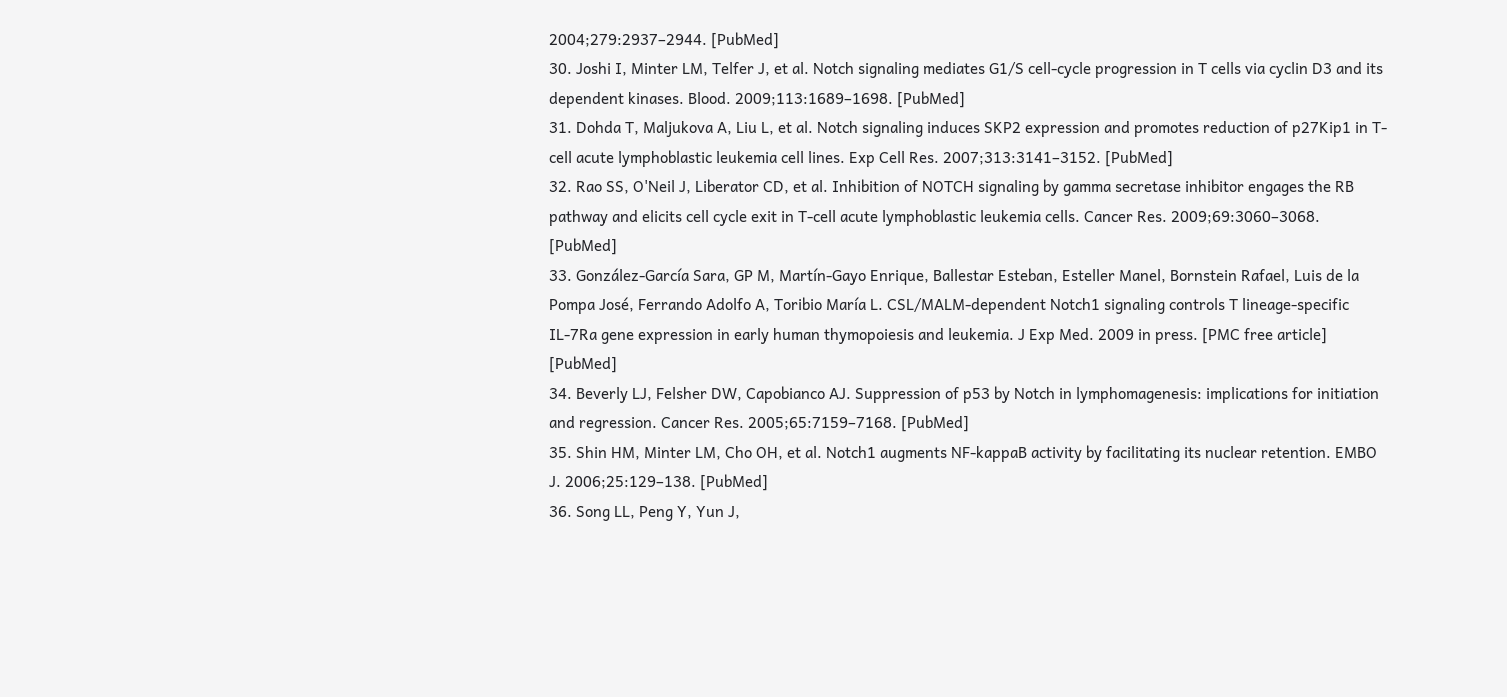2004;279:2937–2944. [PubMed]
30. Joshi I, Minter LM, Telfer J, et al. Notch signaling mediates G1/S cell-cycle progression in T cells via cyclin D3 and its dependent kinases. Blood. 2009;113:1689–1698. [PubMed]
31. Dohda T, Maljukova A, Liu L, et al. Notch signaling induces SKP2 expression and promotes reduction of p27Kip1 in T-cell acute lymphoblastic leukemia cell lines. Exp Cell Res. 2007;313:3141–3152. [PubMed]
32. Rao SS, O'Neil J, Liberator CD, et al. Inhibition of NOTCH signaling by gamma secretase inhibitor engages the RB pathway and elicits cell cycle exit in T-cell acute lymphoblastic leukemia cells. Cancer Res. 2009;69:3060–3068. [PubMed]
33. González-García Sara, GP M, Martín-Gayo Enrique, Ballestar Esteban, Esteller Manel, Bornstein Rafael, Luis de la Pompa José, Ferrando Adolfo A, Toribio María L. CSL/MALM-dependent Notch1 signaling controls T lineage-specific IL-7Ra gene expression in early human thymopoiesis and leukemia. J Exp Med. 2009 in press. [PMC free article] [PubMed]
34. Beverly LJ, Felsher DW, Capobianco AJ. Suppression of p53 by Notch in lymphomagenesis: implications for initiation and regression. Cancer Res. 2005;65:7159–7168. [PubMed]
35. Shin HM, Minter LM, Cho OH, et al. Notch1 augments NF-kappaB activity by facilitating its nuclear retention. EMBO J. 2006;25:129–138. [PubMed]
36. Song LL, Peng Y, Yun J,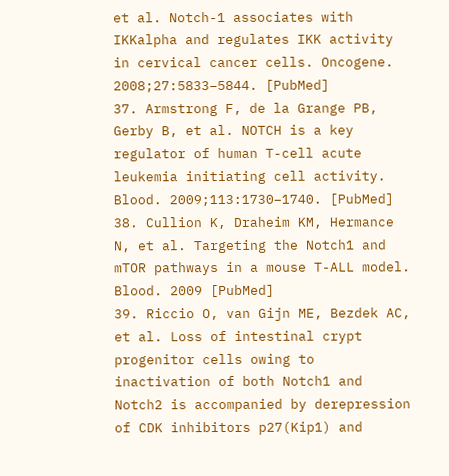et al. Notch-1 associates with IKKalpha and regulates IKK activity in cervical cancer cells. Oncogene. 2008;27:5833–5844. [PubMed]
37. Armstrong F, de la Grange PB, Gerby B, et al. NOTCH is a key regulator of human T-cell acute leukemia initiating cell activity. Blood. 2009;113:1730–1740. [PubMed]
38. Cullion K, Draheim KM, Hermance N, et al. Targeting the Notch1 and mTOR pathways in a mouse T-ALL model. Blood. 2009 [PubMed]
39. Riccio O, van Gijn ME, Bezdek AC, et al. Loss of intestinal crypt progenitor cells owing to inactivation of both Notch1 and Notch2 is accompanied by derepression of CDK inhibitors p27(Kip1) and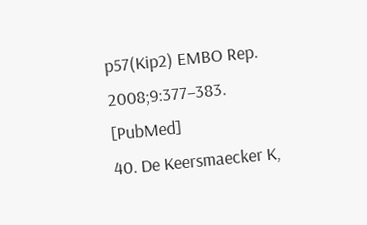p57(Kip2) EMBO Rep. 2008;9:377–383. [PubMed]
40. De Keersmaecker K,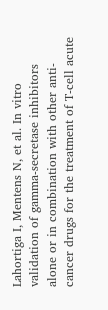Lahortiga I, Mentens N, et al. In vitro validation of gamma-secretase inhibitors alone or in combination with other anti-cancer drugs for the treatment of T-cell acute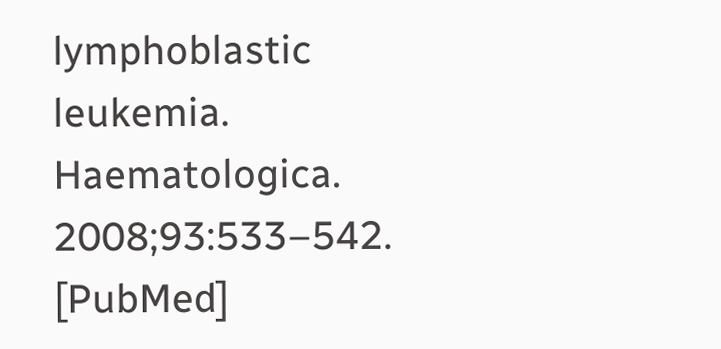lymphoblastic leukemia. Haematologica. 2008;93:533–542. [PubMed]